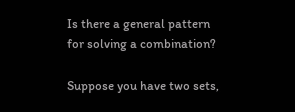Is there a general pattern for solving a combination?

Suppose you have two sets,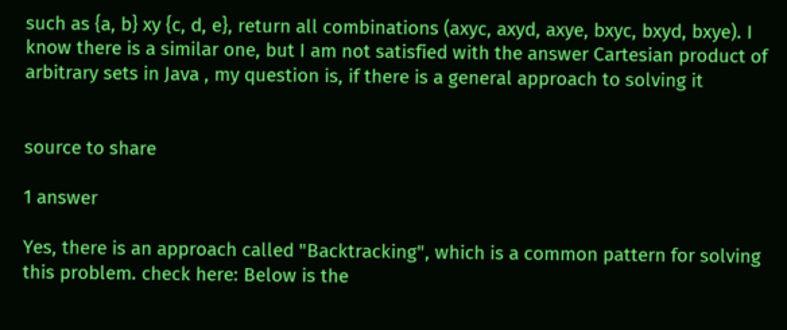such as {a, b} xy {c, d, e}, return all combinations (axyc, axyd, axye, bxyc, bxyd, bxye). I know there is a similar one, but I am not satisfied with the answer Cartesian product of arbitrary sets in Java , my question is, if there is a general approach to solving it


source to share

1 answer

Yes, there is an approach called "Backtracking", which is a common pattern for solving this problem. check here: Below is the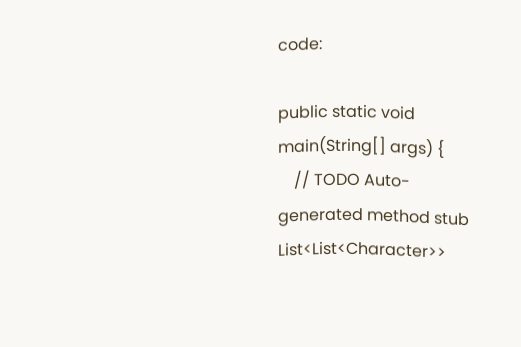code:

public static void main(String[] args) {
    // TODO Auto-generated method stub
List<List<Character>>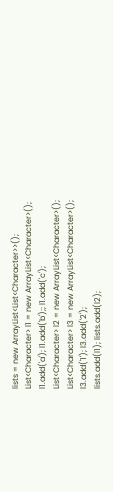lists = new ArrayList<List<Character>>();
List<Character> l1 = new ArrayList<Character>();
l1.add('a'); l1.add('b');; l1.add('c');
List<Character> l2 = new ArrayList<Character>();
List<Character> l3 = new ArrayList<Character>();
l3.add('1'); l3.add('2');
lists.add(l1); lists.add(l2);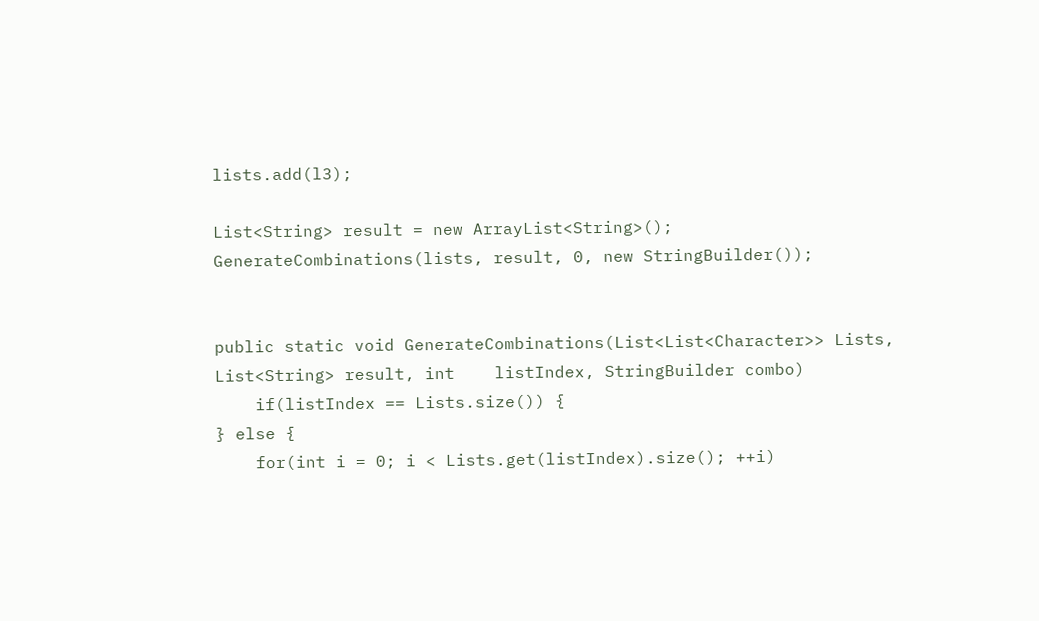lists.add(l3);

List<String> result = new ArrayList<String>();
GenerateCombinations(lists, result, 0, new StringBuilder());


public static void GenerateCombinations(List<List<Character>> Lists, List<String> result, int    listIndex, StringBuilder combo)
    if(listIndex == Lists.size()) {
} else {
    for(int i = 0; i < Lists.get(listIndex).size(); ++i)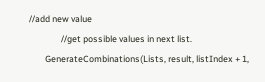//add new value
                //get possible values in next list.
        GenerateCombinations(Lists, result, listIndex + 1,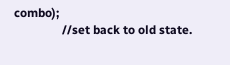combo);
                //set back to old state.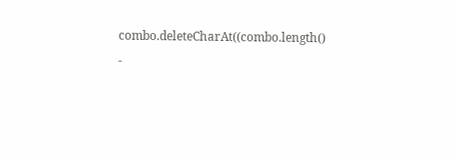combo.deleteCharAt((combo.length() -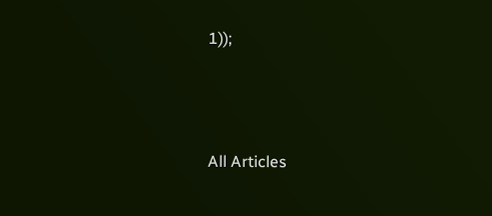1));





All Articles